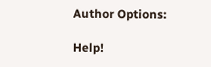Author Options:

Help!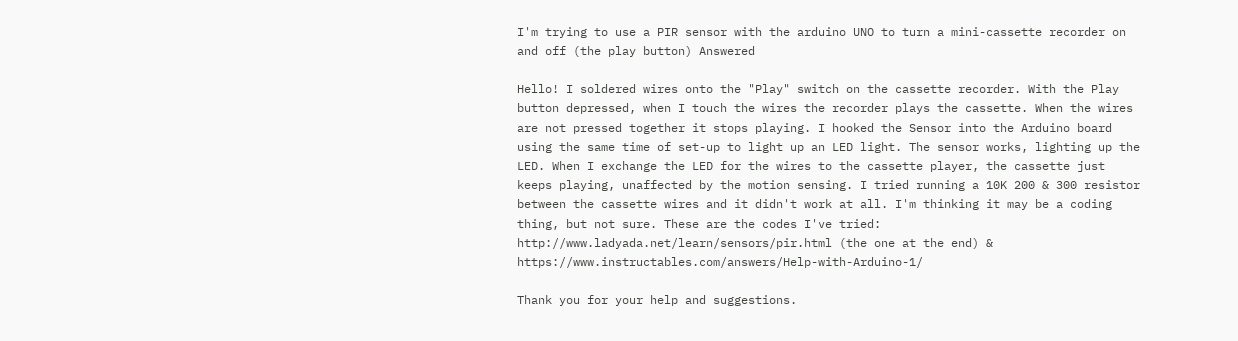I'm trying to use a PIR sensor with the arduino UNO to turn a mini-cassette recorder on and off (the play button) Answered

Hello! I soldered wires onto the "Play" switch on the cassette recorder. With the Play button depressed, when I touch the wires the recorder plays the cassette. When the wires are not pressed together it stops playing. I hooked the Sensor into the Arduino board using the same time of set-up to light up an LED light. The sensor works, lighting up the LED. When I exchange the LED for the wires to the cassette player, the cassette just keeps playing, unaffected by the motion sensing. I tried running a 10K 200 & 300 resistor between the cassette wires and it didn't work at all. I'm thinking it may be a coding thing, but not sure. These are the codes I've tried: http://www.ladyada.net/learn/sensors/pir.html (the one at the end) & https://www.instructables.com/answers/Help-with-Arduino-1/

Thank you for your help and suggestions.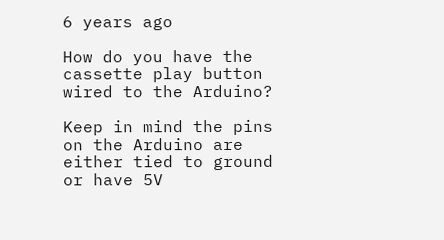6 years ago

How do you have the cassette play button wired to the Arduino?

Keep in mind the pins on the Arduino are either tied to ground or have 5V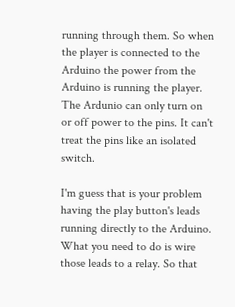running through them. So when the player is connected to the Arduino the power from the Arduino is running the player. The Ardunio can only turn on or off power to the pins. It can't treat the pins like an isolated switch.

I'm guess that is your problem having the play button's leads running directly to the Arduino. What you need to do is wire those leads to a relay. So that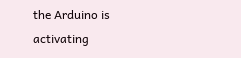the Arduino is activating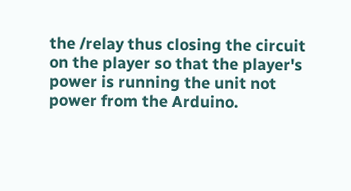the /relay thus closing the circuit on the player so that the player's power is running the unit not power from the Arduino.